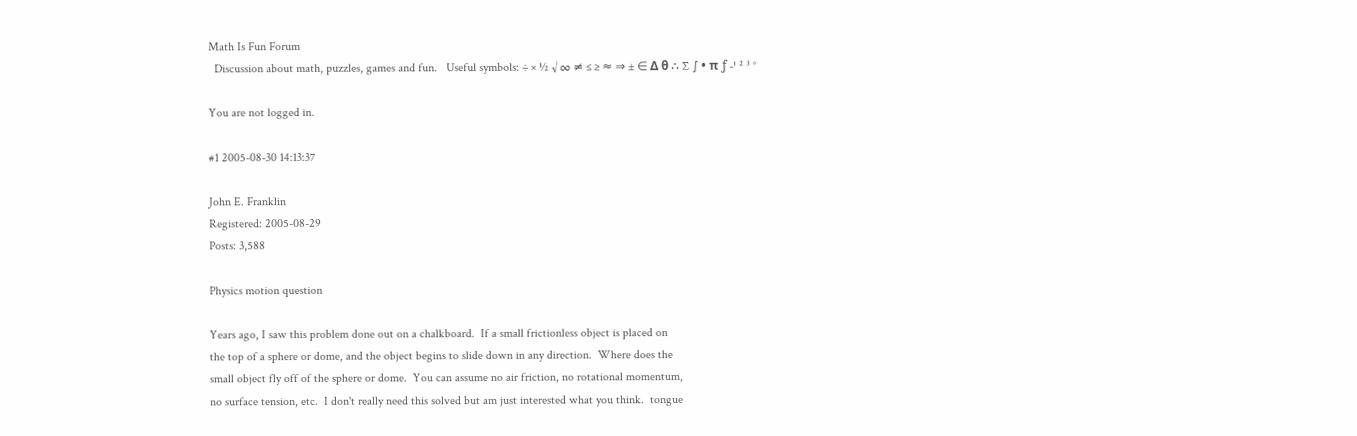Math Is Fun Forum
  Discussion about math, puzzles, games and fun.   Useful symbols: ÷ × ½ √ ∞ ≠ ≤ ≥ ≈ ⇒ ± ∈ Δ θ ∴ ∑ ∫ • π ƒ -¹ ² ³ °

You are not logged in.

#1 2005-08-30 14:13:37

John E. Franklin
Registered: 2005-08-29
Posts: 3,588

Physics motion question

Years ago, I saw this problem done out on a chalkboard.  If a small frictionless object is placed on
the top of a sphere or dome, and the object begins to slide down in any direction.  Where does the
small object fly off of the sphere or dome.  You can assume no air friction, no rotational momentum,
no surface tension, etc.  I don't really need this solved but am just interested what you think.  tongue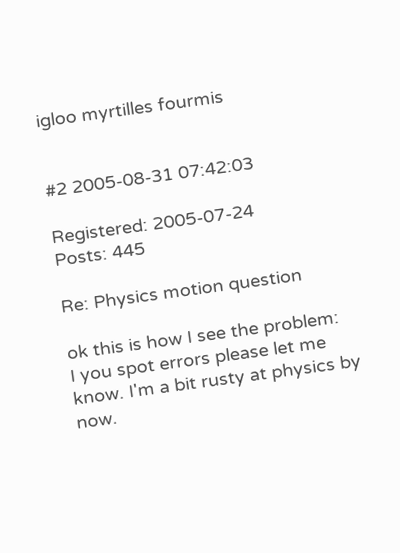igloo myrtilles fourmis


#2 2005-08-31 07:42:03

Registered: 2005-07-24
Posts: 445

Re: Physics motion question

ok this is how I see the problem:
I you spot errors please let me know. I'm a bit rusty at physics by now.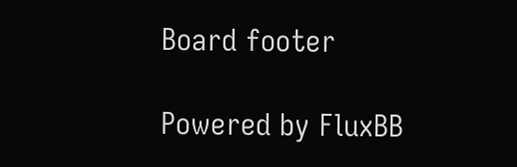Board footer

Powered by FluxBB